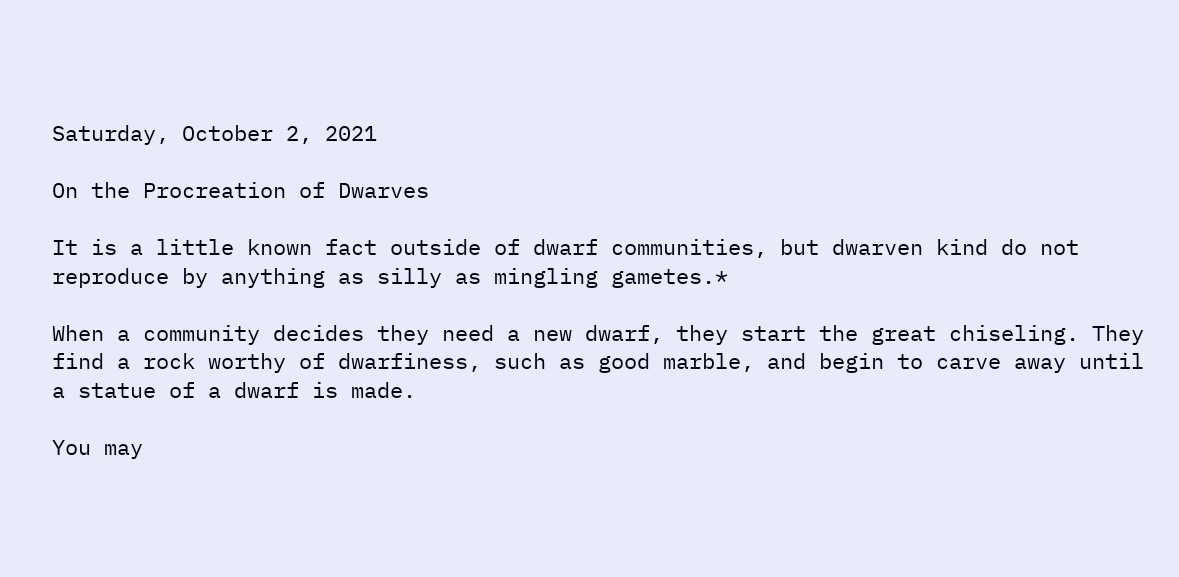Saturday, October 2, 2021

On the Procreation of Dwarves

It is a little known fact outside of dwarf communities, but dwarven kind do not reproduce by anything as silly as mingling gametes.*

When a community decides they need a new dwarf, they start the great chiseling. They find a rock worthy of dwarfiness, such as good marble, and begin to carve away until a statue of a dwarf is made.

You may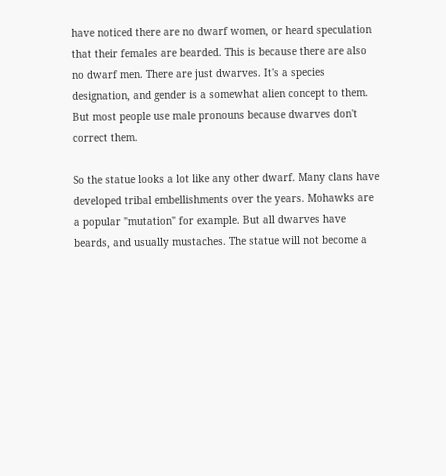have noticed there are no dwarf women, or heard speculation that their females are bearded. This is because there are also no dwarf men. There are just dwarves. It's a species designation, and gender is a somewhat alien concept to them. But most people use male pronouns because dwarves don't correct them.

So the statue looks a lot like any other dwarf. Many clans have developed tribal embellishments over the years. Mohawks are a popular "mutation" for example. But all dwarves have beards, and usually mustaches. The statue will not become a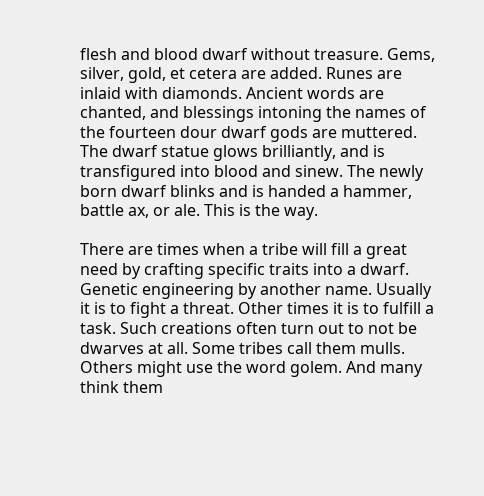flesh and blood dwarf without treasure. Gems, silver, gold, et cetera are added. Runes are inlaid with diamonds. Ancient words are chanted, and blessings intoning the names of the fourteen dour dwarf gods are muttered. The dwarf statue glows brilliantly, and is transfigured into blood and sinew. The newly born dwarf blinks and is handed a hammer, battle ax, or ale. This is the way.

There are times when a tribe will fill a great need by crafting specific traits into a dwarf. Genetic engineering by another name. Usually it is to fight a threat. Other times it is to fulfill a task. Such creations often turn out to not be dwarves at all. Some tribes call them mulls. Others might use the word golem. And many think them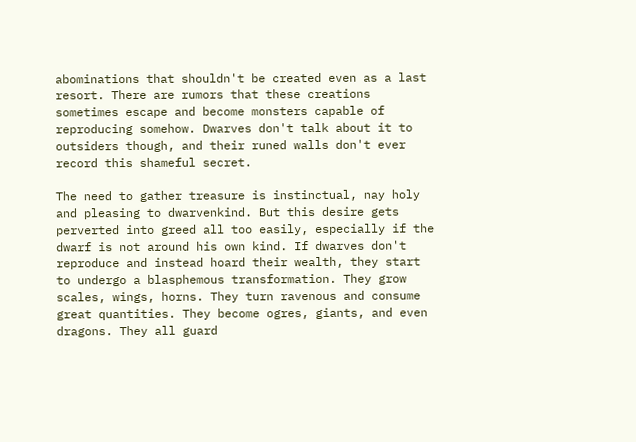abominations that shouldn't be created even as a last resort. There are rumors that these creations sometimes escape and become monsters capable of reproducing somehow. Dwarves don't talk about it to outsiders though, and their runed walls don't ever record this shameful secret.

The need to gather treasure is instinctual, nay holy and pleasing to dwarvenkind. But this desire gets perverted into greed all too easily, especially if the dwarf is not around his own kind. If dwarves don't reproduce and instead hoard their wealth, they start to undergo a blasphemous transformation. They grow scales, wings, horns. They turn ravenous and consume great quantities. They become ogres, giants, and even dragons. They all guard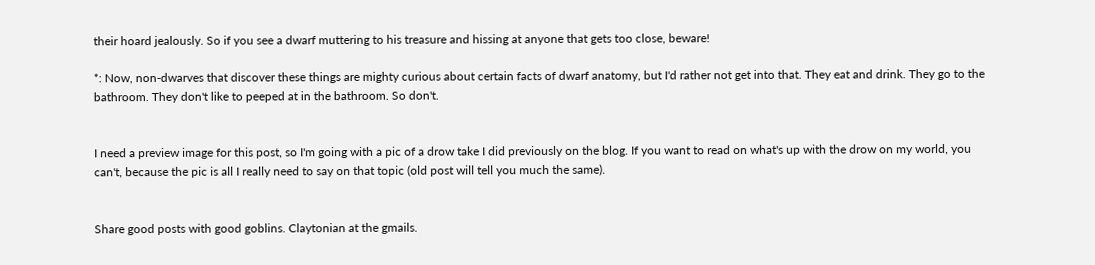their hoard jealously. So if you see a dwarf muttering to his treasure and hissing at anyone that gets too close, beware!

*: Now, non-dwarves that discover these things are mighty curious about certain facts of dwarf anatomy, but I'd rather not get into that. They eat and drink. They go to the bathroom. They don't like to peeped at in the bathroom. So don't.


I need a preview image for this post, so I'm going with a pic of a drow take I did previously on the blog. If you want to read on what's up with the drow on my world, you can't, because the pic is all I really need to say on that topic (old post will tell you much the same).


Share good posts with good goblins. Claytonian at the gmails.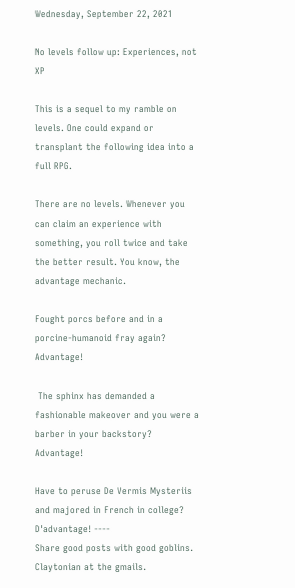Wednesday, September 22, 2021

No levels follow up: Experiences, not XP

This is a sequel to my ramble on levels. One could expand or transplant the following idea into a full RPG.

There are no levels. Whenever you can claim an experience with something, you roll twice and take the better result. You know, the advantage mechanic.

Fought porcs before and in a porcine-humanoid fray again? Advantage!

 The sphinx has demanded a fashionable makeover and you were a barber in your backstory? Advantage!

Have to peruse De Vermis Mysteriis and majored in French in college? D'advantage! ----
Share good posts with good goblins. Claytonian at the gmails.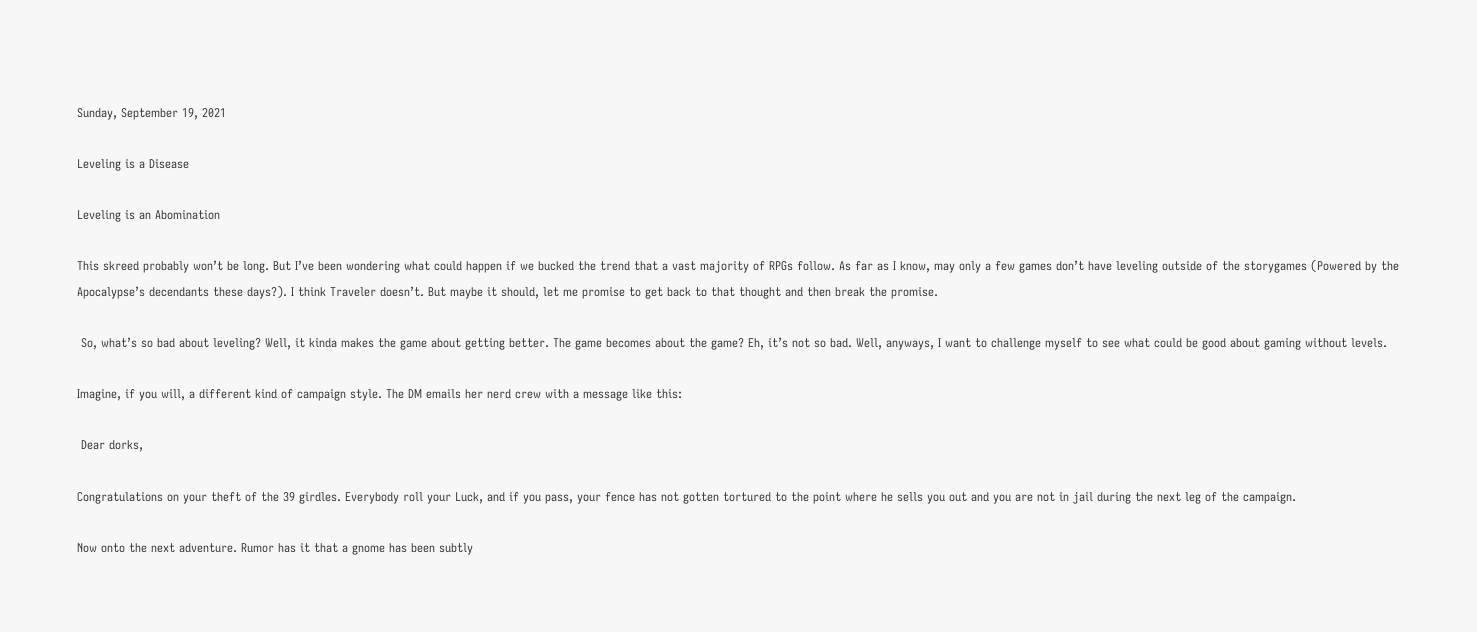Sunday, September 19, 2021

Leveling is a Disease

Leveling is an Abomination

This skreed probably won’t be long. But I’ve been wondering what could happen if we bucked the trend that a vast majority of RPGs follow. As far as I know, may only a few games don’t have leveling outside of the storygames (Powered by the Apocalypse’s decendants these days?). I think Traveler doesn’t. But maybe it should, let me promise to get back to that thought and then break the promise.

 So, what’s so bad about leveling? Well, it kinda makes the game about getting better. The game becomes about the game? Eh, it’s not so bad. Well, anyways, I want to challenge myself to see what could be good about gaming without levels.

Imagine, if you will, a different kind of campaign style. The DM emails her nerd crew with a message like this:

 Dear dorks,

Congratulations on your theft of the 39 girdles. Everybody roll your Luck, and if you pass, your fence has not gotten tortured to the point where he sells you out and you are not in jail during the next leg of the campaign.

Now onto the next adventure. Rumor has it that a gnome has been subtly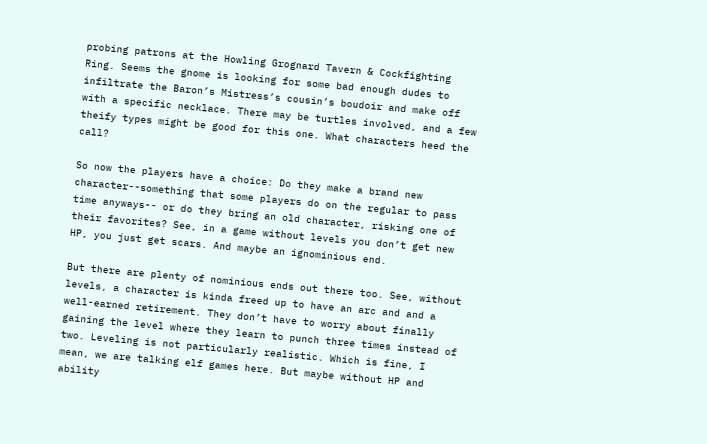probing patrons at the Howling Grognard Tavern & Cockfighting Ring. Seems the gnome is looking for some bad enough dudes to infiltrate the Baron’s Mistress’s cousin’s boudoir and make off with a specific necklace. There may be turtles involved, and a few theify types might be good for this one. What characters heed the call?

So now the players have a choice: Do they make a brand new character--something that some players do on the regular to pass time anyways-- or do they bring an old character, risking one of their favorites? See, in a game without levels you don’t get new HP, you just get scars. And maybe an ignominious end.

But there are plenty of nominious ends out there too. See, without levels, a character is kinda freed up to have an arc and and a well-earned retirement. They don’t have to worry about finally gaining the level where they learn to punch three times instead of two. Leveling is not particularly realistic. Which is fine, I mean, we are talking elf games here. But maybe without HP and ability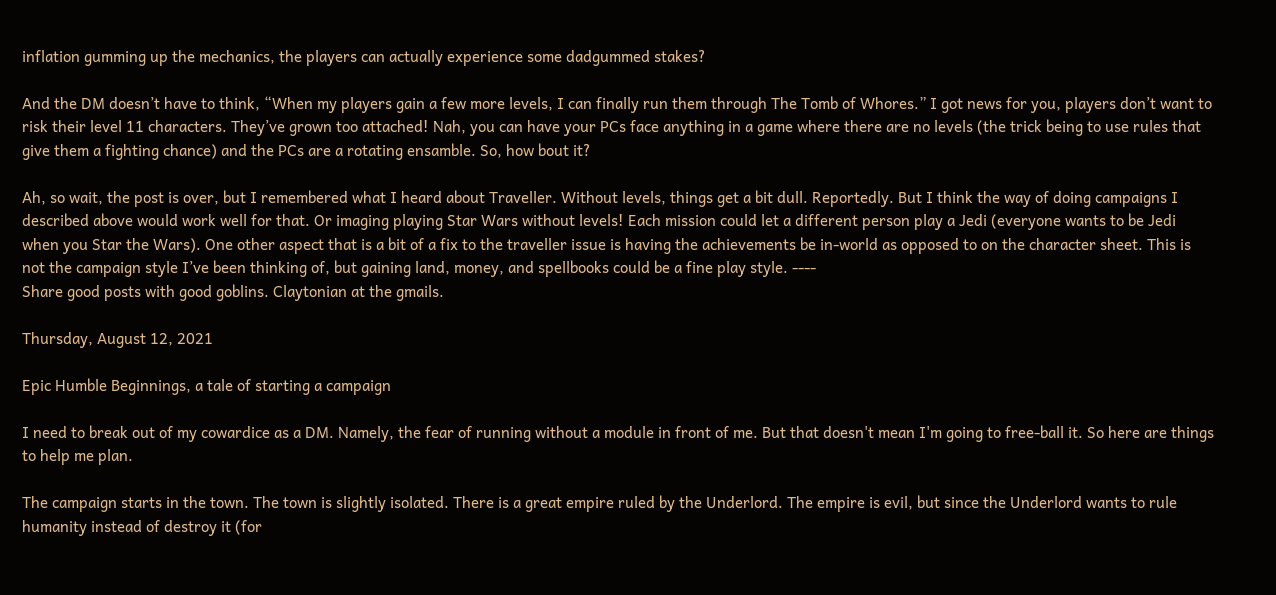inflation gumming up the mechanics, the players can actually experience some dadgummed stakes?

And the DM doesn’t have to think, “When my players gain a few more levels, I can finally run them through The Tomb of Whores.” I got news for you, players don’t want to risk their level 11 characters. They’ve grown too attached! Nah, you can have your PCs face anything in a game where there are no levels (the trick being to use rules that give them a fighting chance) and the PCs are a rotating ensamble. So, how bout it?

Ah, so wait, the post is over, but I remembered what I heard about Traveller. Without levels, things get a bit dull. Reportedly. But I think the way of doing campaigns I described above would work well for that. Or imaging playing Star Wars without levels! Each mission could let a different person play a Jedi (everyone wants to be Jedi when you Star the Wars). One other aspect that is a bit of a fix to the traveller issue is having the achievements be in-world as opposed to on the character sheet. This is not the campaign style I’ve been thinking of, but gaining land, money, and spellbooks could be a fine play style. ----
Share good posts with good goblins. Claytonian at the gmails.

Thursday, August 12, 2021

Epic Humble Beginnings, a tale of starting a campaign

I need to break out of my cowardice as a DM. Namely, the fear of running without a module in front of me. But that doesn't mean I'm going to free-ball it. So here are things to help me plan.

The campaign starts in the town. The town is slightly isolated. There is a great empire ruled by the Underlord. The empire is evil, but since the Underlord wants to rule humanity instead of destroy it (for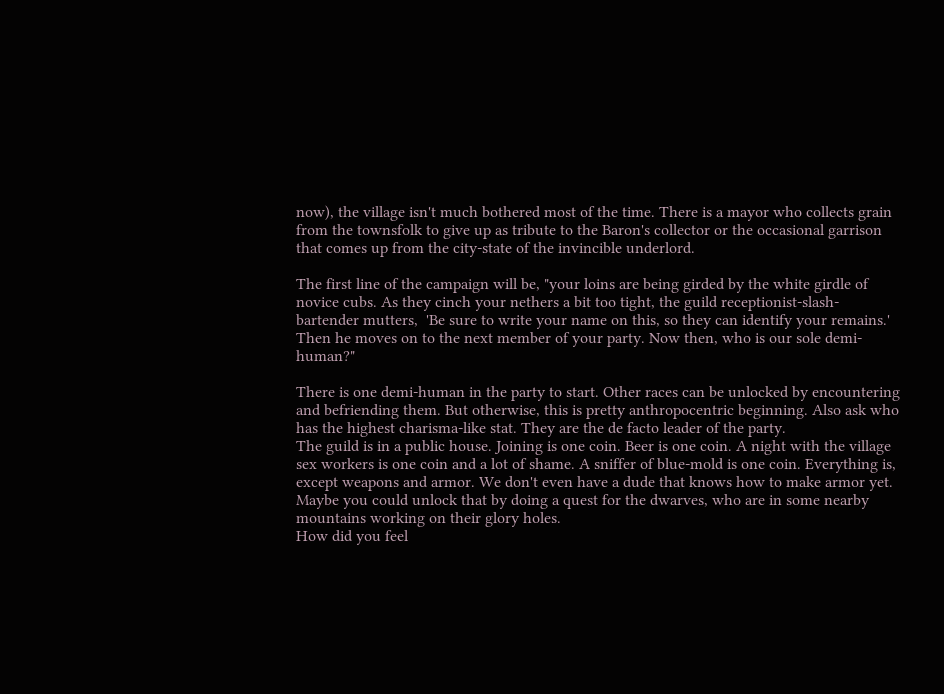now), the village isn't much bothered most of the time. There is a mayor who collects grain from the townsfolk to give up as tribute to the Baron's collector or the occasional garrison that comes up from the city-state of the invincible underlord.

The first line of the campaign will be, "your loins are being girded by the white girdle of novice cubs. As they cinch your nethers a bit too tight, the guild receptionist-slash-bartender mutters,  'Be sure to write your name on this, so they can identify your remains.' Then he moves on to the next member of your party. Now then, who is our sole demi-human?"

There is one demi-human in the party to start. Other races can be unlocked by encountering and befriending them. But otherwise, this is pretty anthropocentric beginning. Also ask who has the highest charisma-like stat. They are the de facto leader of the party.
The guild is in a public house. Joining is one coin. Beer is one coin. A night with the village sex workers is one coin and a lot of shame. A sniffer of blue-mold is one coin. Everything is, except weapons and armor. We don't even have a dude that knows how to make armor yet. Maybe you could unlock that by doing a quest for the dwarves, who are in some nearby mountains working on their glory holes.
How did you feel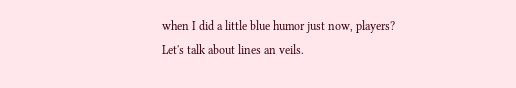when I did a little blue humor just now, players? Let's talk about lines an veils.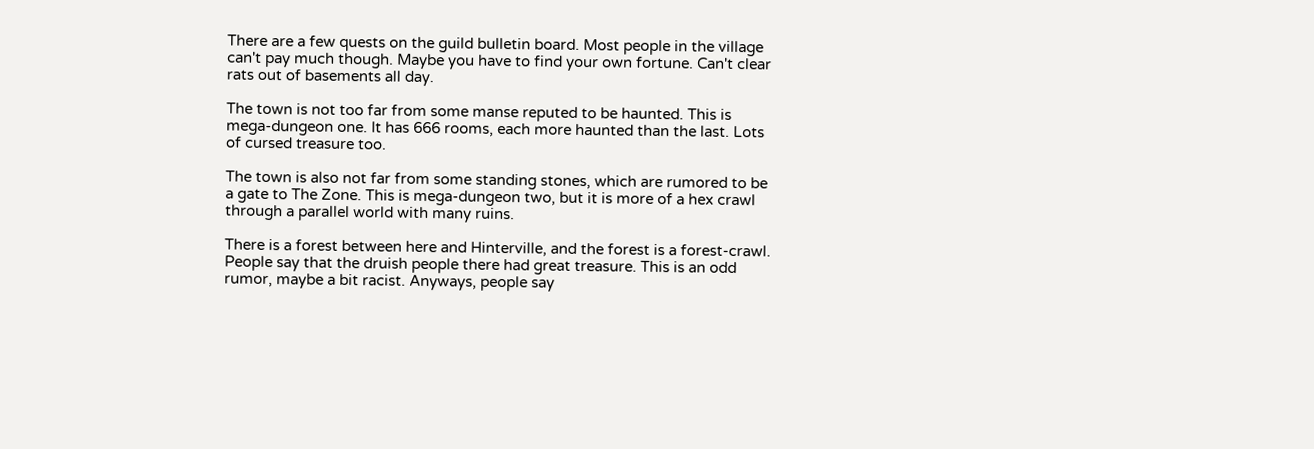There are a few quests on the guild bulletin board. Most people in the village can't pay much though. Maybe you have to find your own fortune. Can't clear rats out of basements all day.

The town is not too far from some manse reputed to be haunted. This is mega-dungeon one. It has 666 rooms, each more haunted than the last. Lots of cursed treasure too.

The town is also not far from some standing stones, which are rumored to be a gate to The Zone. This is mega-dungeon two, but it is more of a hex crawl through a parallel world with many ruins.

There is a forest between here and Hinterville, and the forest is a forest-crawl. People say that the druish people there had great treasure. This is an odd rumor, maybe a bit racist. Anyways, people say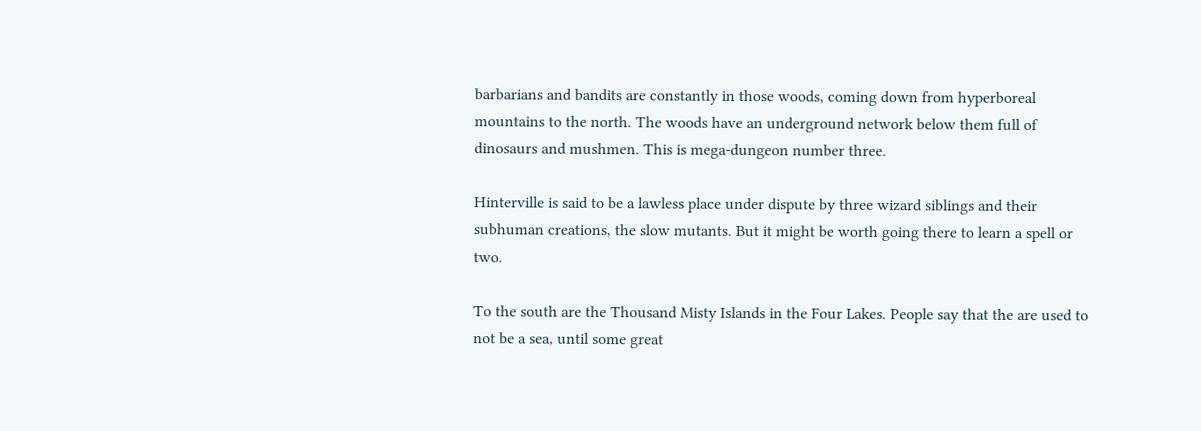barbarians and bandits are constantly in those woods, coming down from hyperboreal mountains to the north. The woods have an underground network below them full of dinosaurs and mushmen. This is mega-dungeon number three.

Hinterville is said to be a lawless place under dispute by three wizard siblings and their subhuman creations, the slow mutants. But it might be worth going there to learn a spell or two.

To the south are the Thousand Misty Islands in the Four Lakes. People say that the are used to not be a sea, until some great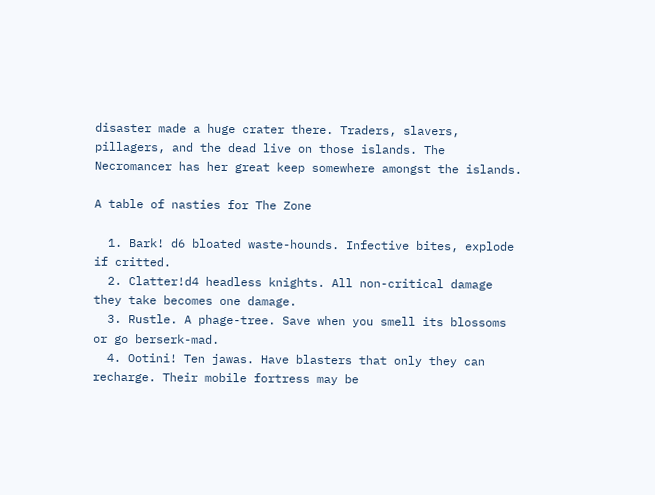disaster made a huge crater there. Traders, slavers, pillagers, and the dead live on those islands. The Necromancer has her great keep somewhere amongst the islands.

A table of nasties for The Zone

  1. Bark! d6 bloated waste-hounds. Infective bites, explode if critted.
  2. Clatter!d4 headless knights. All non-critical damage they take becomes one damage.
  3. Rustle. A phage-tree. Save when you smell its blossoms or go berserk-mad.
  4. Ootini! Ten jawas. Have blasters that only they can recharge. Their mobile fortress may be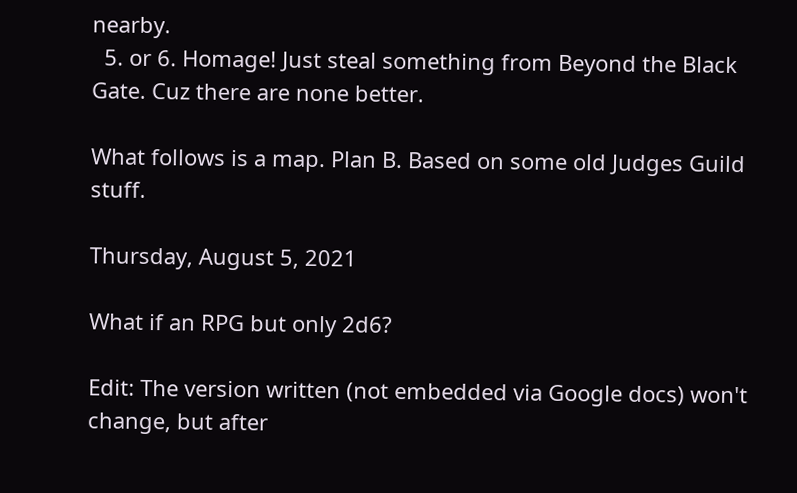nearby.
  5. or 6. Homage! Just steal something from Beyond the Black Gate. Cuz there are none better.

What follows is a map. Plan B. Based on some old Judges Guild stuff.

Thursday, August 5, 2021

What if an RPG but only 2d6?

Edit: The version written (not embedded via Google docs) won't change, but after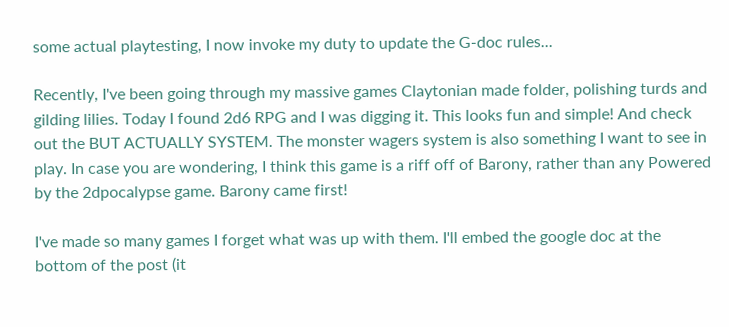some actual playtesting, I now invoke my duty to update the G-doc rules...

Recently, I've been going through my massive games Claytonian made folder, polishing turds and gilding lilies. Today I found 2d6 RPG and I was digging it. This looks fun and simple! And check out the BUT ACTUALLY SYSTEM. The monster wagers system is also something I want to see in play. In case you are wondering, I think this game is a riff off of Barony, rather than any Powered by the 2dpocalypse game. Barony came first!

I've made so many games I forget what was up with them. I'll embed the google doc at the bottom of the post (it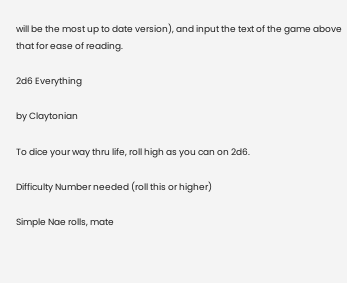will be the most up to date version), and input the text of the game above that for ease of reading.

2d6 Everything

by Claytonian

To dice your way thru life, roll high as you can on 2d6.

Difficulty Number needed (roll this or higher)

Simple Nae rolls, mate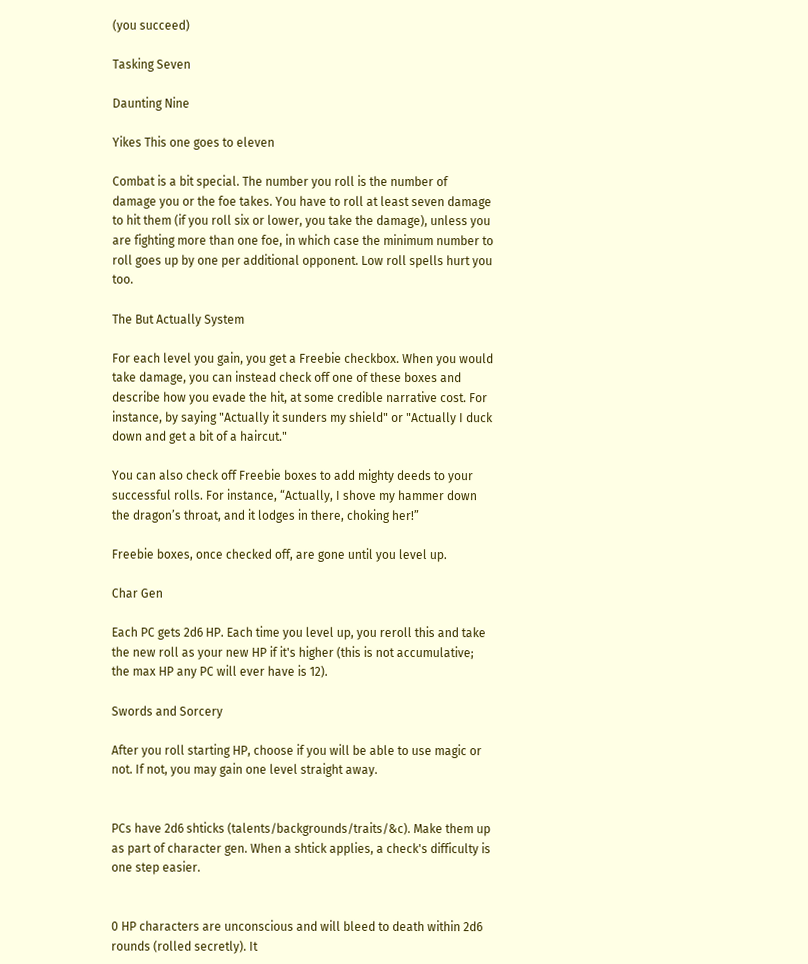(you succeed)

Tasking Seven

Daunting Nine

Yikes This one goes to eleven

Combat is a bit special. The number you roll is the number of damage you or the foe takes. You have to roll at least seven damage to hit them (if you roll six or lower, you take the damage), unless you are fighting more than one foe, in which case the minimum number to roll goes up by one per additional opponent. Low roll spells hurt you too.

The But Actually System

For each level you gain, you get a Freebie checkbox. When you would take damage, you can instead check off one of these boxes and describe how you evade the hit, at some credible narrative cost. For instance, by saying "Actually it sunders my shield" or "Actually I duck down and get a bit of a haircut."

You can also check off Freebie boxes to add mighty deeds to your successful rolls. For instance, “Actually, I shove my hammer down the dragon’s throat, and it lodges in there, choking her!”

Freebie boxes, once checked off, are gone until you level up.

Char Gen

Each PC gets 2d6 HP. Each time you level up, you reroll this and take the new roll as your new HP if it's higher (this is not accumulative; the max HP any PC will ever have is 12).

Swords and Sorcery

After you roll starting HP, choose if you will be able to use magic or not. If not, you may gain one level straight away.


PCs have 2d6 shticks (talents/backgrounds/traits/&c). Make them up as part of character gen. When a shtick applies, a check's difficulty is one step easier.


0 HP characters are unconscious and will bleed to death within 2d6 rounds (rolled secretly). It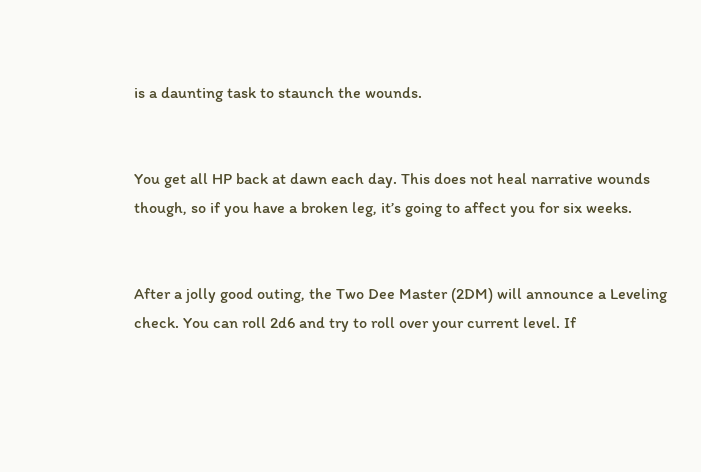is a daunting task to staunch the wounds.


You get all HP back at dawn each day. This does not heal narrative wounds though, so if you have a broken leg, it’s going to affect you for six weeks.


After a jolly good outing, the Two Dee Master (2DM) will announce a Leveling check. You can roll 2d6 and try to roll over your current level. If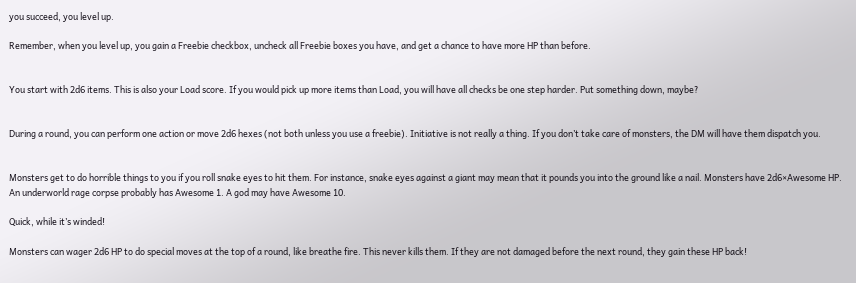you succeed, you level up.

Remember, when you level up, you gain a Freebie checkbox, uncheck all Freebie boxes you have, and get a chance to have more HP than before.


You start with 2d6 items. This is also your Load score. If you would pick up more items than Load, you will have all checks be one step harder. Put something down, maybe?


During a round, you can perform one action or move 2d6 hexes (not both unless you use a freebie). Initiative is not really a thing. If you don’t take care of monsters, the DM will have them dispatch you.


Monsters get to do horrible things to you if you roll snake eyes to hit them. For instance, snake eyes against a giant may mean that it pounds you into the ground like a nail. Monsters have 2d6×Awesome HP. An underworld rage corpse probably has Awesome 1. A god may have Awesome 10.

Quick, while it’s winded!

Monsters can wager 2d6 HP to do special moves at the top of a round, like breathe fire. This never kills them. If they are not damaged before the next round, they gain these HP back!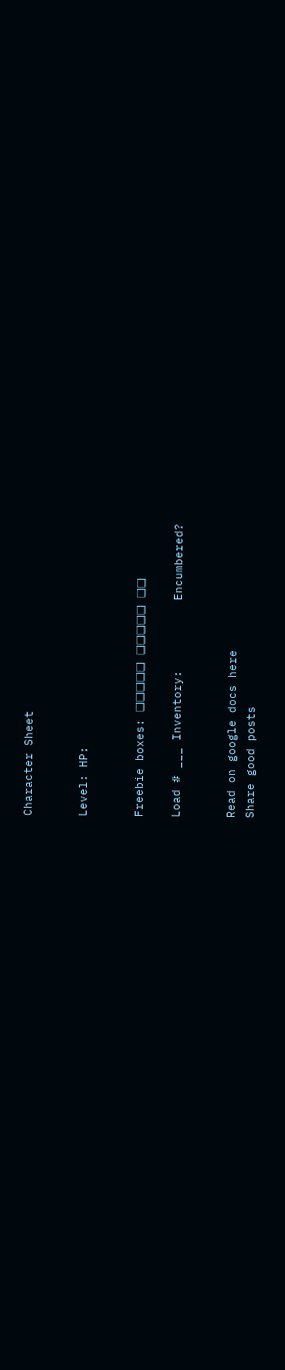Character Sheet


Level: HP:


Freebie boxes: ❑❑❑❑❑ ❑❑❑❑❑ ❑❑

Load # ___ Inventory:          Encumbered?


Read on google docs here
Share good posts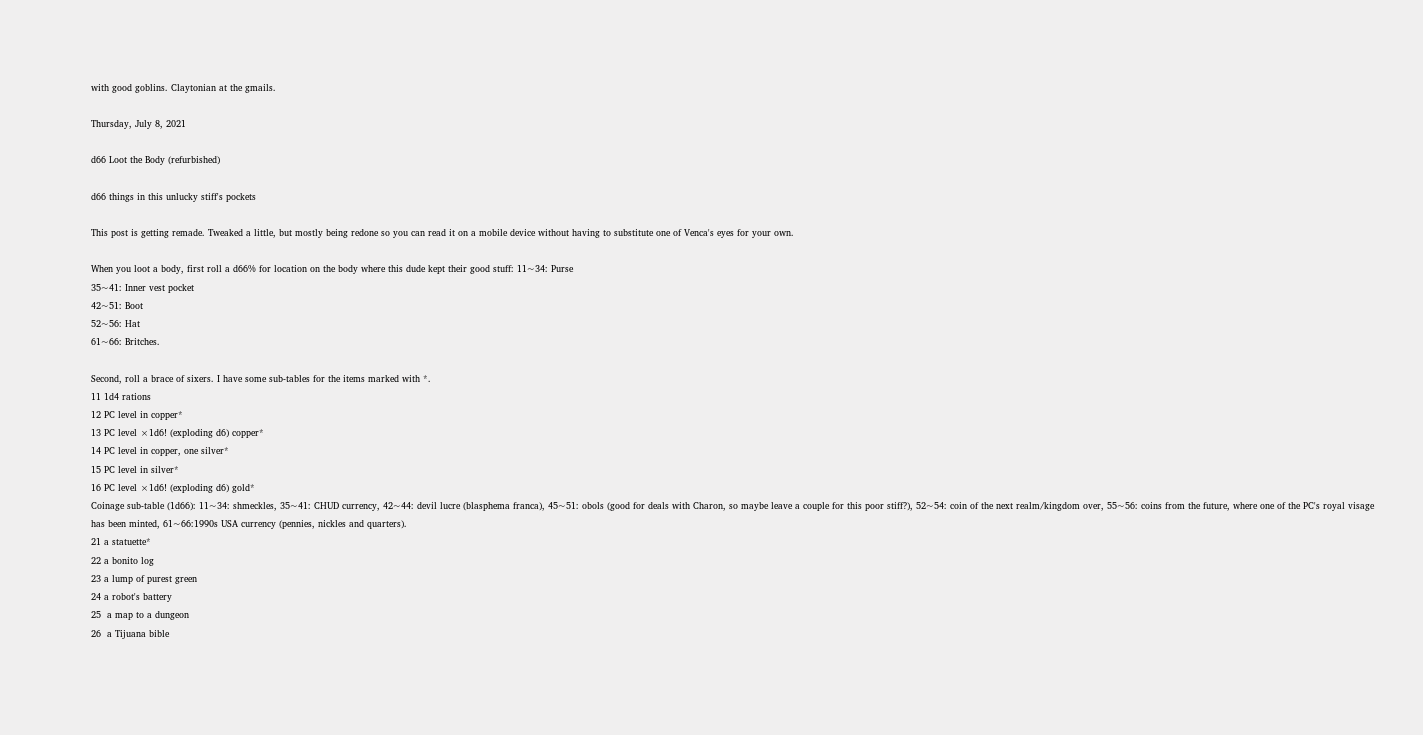with good goblins. Claytonian at the gmails.

Thursday, July 8, 2021

d66 Loot the Body (refurbished)

d66 things in this unlucky stiff's pockets

This post is getting remade. Tweaked a little, but mostly being redone so you can read it on a mobile device without having to substitute one of Venca's eyes for your own.

When you loot a body, first roll a d66% for location on the body where this dude kept their good stuff: 11~34: Purse
35~41: Inner vest pocket
42~51: Boot
52~56: Hat
61~66: Britches.

Second, roll a brace of sixers. I have some sub-tables for the items marked with *.
11 1d4 rations
12 PC level in copper*
13 PC level ×1d6! (exploding d6) copper*
14 PC level in copper, one silver*
15 PC level in silver*
16 PC level ×1d6! (exploding d6) gold*
Coinage sub-table (1d66): 11~34: shmeckles, 35~41: CHUD currency, 42~44: devil lucre (blasphema franca), 45~51: obols (good for deals with Charon, so maybe leave a couple for this poor stiff?), 52~54: coin of the next realm/kingdom over, 55~56: coins from the future, where one of the PC's royal visage has been minted, 61~66:1990s USA currency (pennies, nickles and quarters).
21 a statuette*
22 a bonito log
23 a lump of purest green
24 a robot's battery
25  a map to a dungeon
26  a Tijuana bible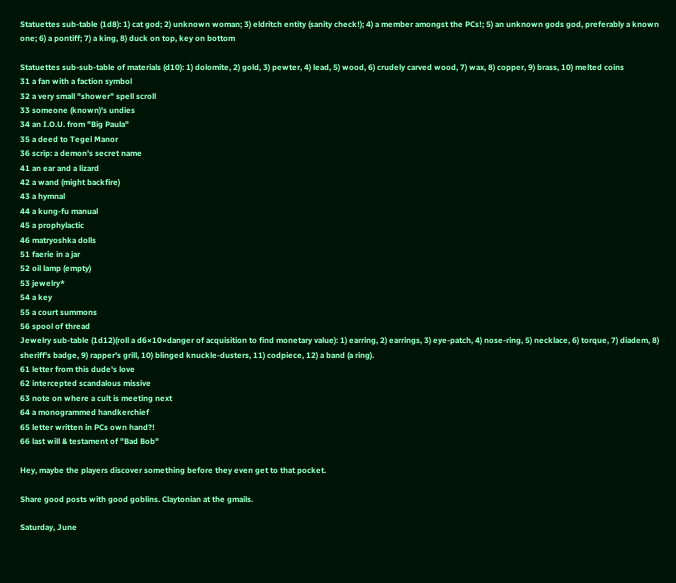Statuettes sub-table (1d8): 1) cat god; 2) unknown woman; 3) eldritch entity (sanity check!); 4) a member amongst the PCs!; 5) an unknown gods god, preferably a known one; 6) a pontiff; 7) a king, 8) duck on top, key on bottom

Statuettes sub-sub-table of materials (d10): 1) dolomite, 2) gold, 3) pewter, 4) lead, 5) wood, 6) crudely carved wood, 7) wax, 8) copper, 9) brass, 10) melted coins
31 a fan with a faction symbol
32 a very small "shower" spell scroll
33 someone (known)'s undies
34 an I.O.U. from "Big Paula"
35 a deed to Tegel Manor
36 scrip: a demon's secret name
41 an ear and a lizard
42 a wand (might backfire)
43 a hymnal
44 a kung-fu manual
45 a prophylactic
46 matryoshka dolls
51 faerie in a jar
52 oil lamp (empty)
53 jewelry*
54 a key
55 a court summons
56 spool of thread
Jewelry sub-table (1d12)(roll a d6×10×danger of acquisition to find monetary value): 1) earring, 2) earrings, 3) eye-patch, 4) nose-ring, 5) necklace, 6) torque, 7) diadem, 8) sheriff's badge, 9) rapper's grill, 10) blinged knuckle-dusters, 11) codpiece, 12) a band (a ring).
61 letter from this dude's love
62 intercepted scandalous missive
63 note on where a cult is meeting next
64 a monogrammed handkerchief
65 letter written in PCs own hand?!
66 last will & testament of "Bad Bob"

Hey, maybe the players discover something before they even get to that pocket.

Share good posts with good goblins. Claytonian at the gmails.

Saturday, June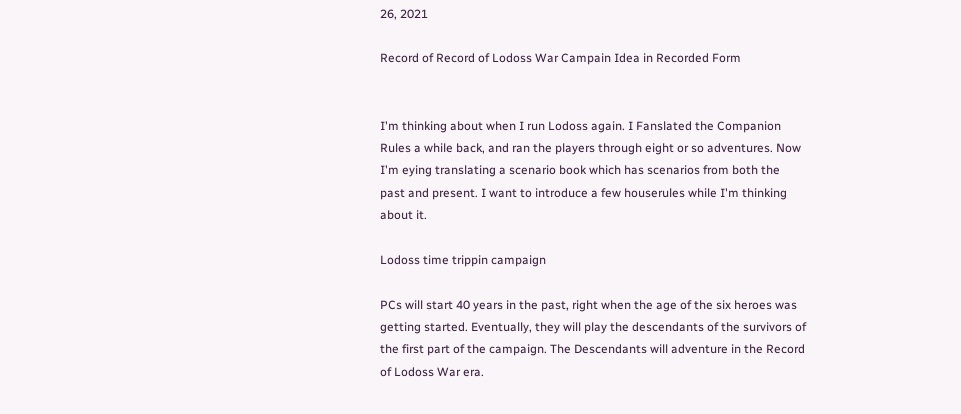26, 2021

Record of Record of Lodoss War Campain Idea in Recorded Form


I'm thinking about when I run Lodoss again. I Fanslated the Companion Rules a while back, and ran the players through eight or so adventures. Now I'm eying translating a scenario book which has scenarios from both the past and present. I want to introduce a few houserules while I'm thinking about it.

Lodoss time trippin campaign

PCs will start 40 years in the past, right when the age of the six heroes was getting started. Eventually, they will play the descendants of the survivors of the first part of the campaign. The Descendants will adventure in the Record of Lodoss War era.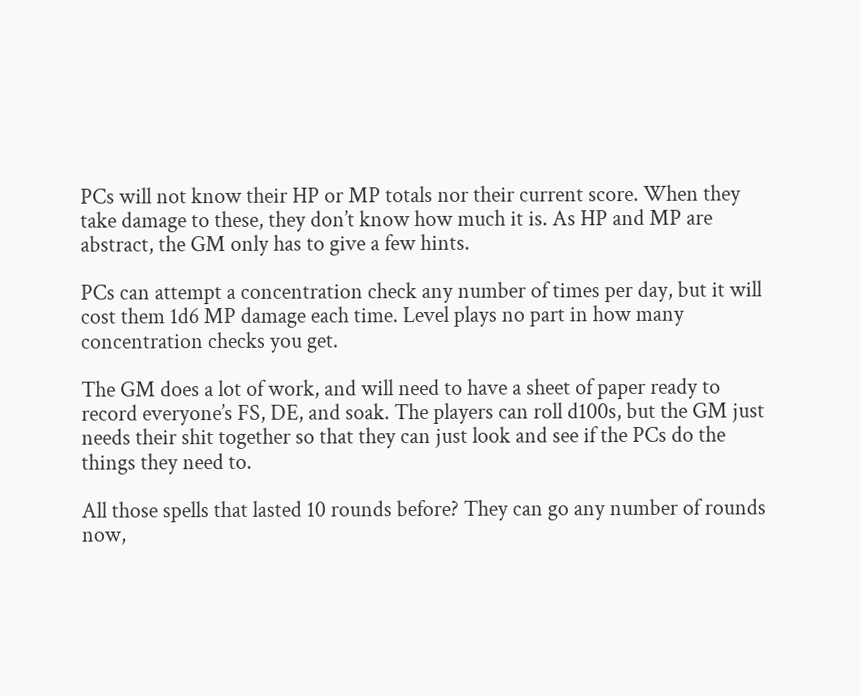PCs will not know their HP or MP totals nor their current score. When they take damage to these, they don’t know how much it is. As HP and MP are abstract, the GM only has to give a few hints.

PCs can attempt a concentration check any number of times per day, but it will cost them 1d6 MP damage each time. Level plays no part in how many concentration checks you get.

The GM does a lot of work, and will need to have a sheet of paper ready to record everyone’s FS, DE, and soak. The players can roll d100s, but the GM just needs their shit together so that they can just look and see if the PCs do the things they need to.

All those spells that lasted 10 rounds before? They can go any number of rounds now,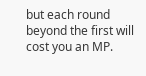but each round beyond the first will cost you an MP.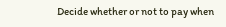Decide whether or not to pay when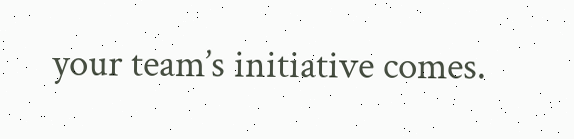your team’s initiative comes.